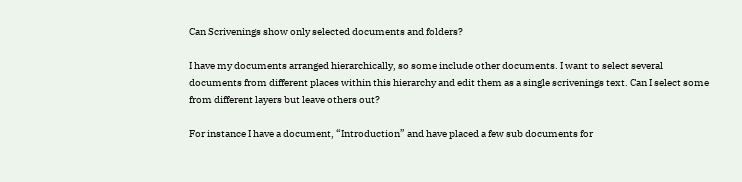Can Scrivenings show only selected documents and folders?

I have my documents arranged hierarchically, so some include other documents. I want to select several documents from different places within this hierarchy and edit them as a single scrivenings text. Can I select some from different layers but leave others out?

For instance I have a document, “Introduction” and have placed a few sub documents for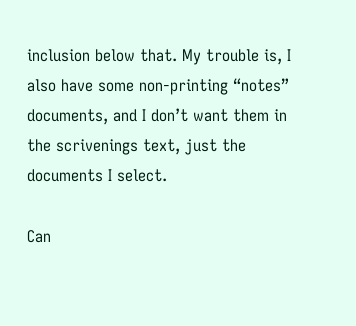inclusion below that. My trouble is, I also have some non-printing “notes” documents, and I don’t want them in the scrivenings text, just the documents I select.

Can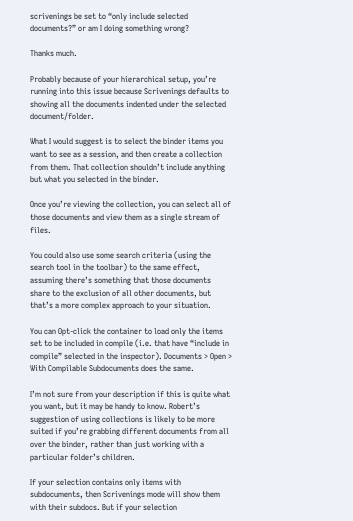scrivenings be set to “only include selected documents?” or am I doing something wrong?

Thanks much.

Probably because of your hierarchical setup, you’re running into this issue because Scrivenings defaults to showing all the documents indented under the selected document/folder.

What I would suggest is to select the binder items you want to see as a session, and then create a collection from them. That collection shouldn’t include anything but what you selected in the binder.

Once you’re viewing the collection, you can select all of those documents and view them as a single stream of files.

You could also use some search criteria (using the search tool in the toolbar) to the same effect, assuming there’s something that those documents share to the exclusion of all other documents, but that’s a more complex approach to your situation.

You can Opt-click the container to load only the items set to be included in compile (i.e. that have “include in compile” selected in the inspector). Documents > Open > With Compilable Subdocuments does the same.

I’m not sure from your description if this is quite what you want, but it may be handy to know. Robert’s suggestion of using collections is likely to be more suited if you’re grabbing different documents from all over the binder, rather than just working with a particular folder’s children.

If your selection contains only items with subdocuments, then Scrivenings mode will show them with their subdocs. But if your selection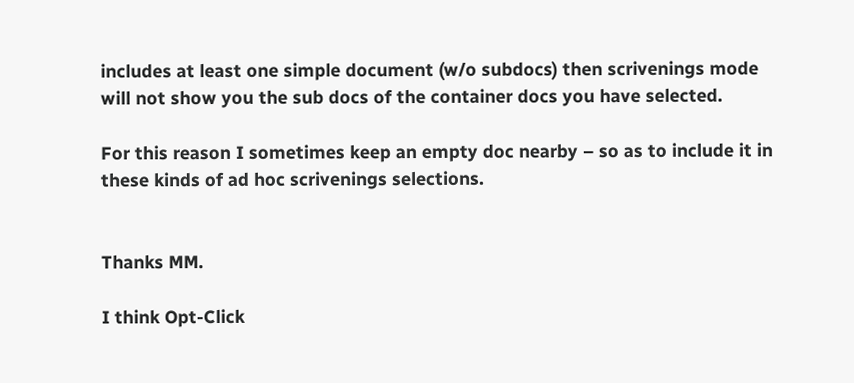includes at least one simple document (w/o subdocs) then scrivenings mode will not show you the sub docs of the container docs you have selected.

For this reason I sometimes keep an empty doc nearby – so as to include it in these kinds of ad hoc scrivenings selections.


Thanks MM.

I think Opt-Click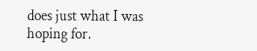does just what I was hoping for.